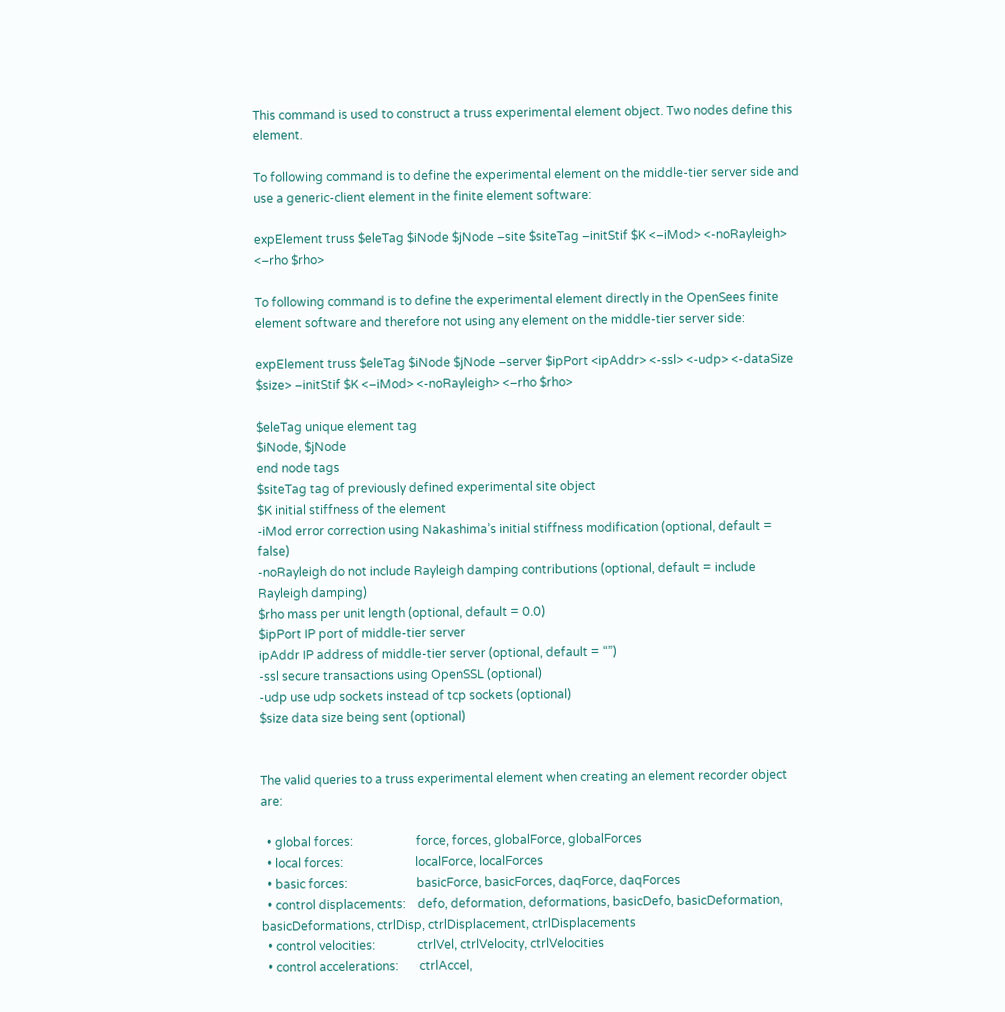This command is used to construct a truss experimental element object. Two nodes define this element.

To following command is to define the experimental element on the middle-tier server side and use a generic-client element in the finite element software:

expElement truss $eleTag $iNode $jNode –site $siteTag –initStif $K <–iMod> <-noRayleigh> <–rho $rho>

To following command is to define the experimental element directly in the OpenSees finite element software and therefore not using any element on the middle-tier server side:

expElement truss $eleTag $iNode $jNode –server $ipPort <ipAddr> <-ssl> <-udp> <-dataSize $size> –initStif $K <–iMod> <-noRayleigh> <–rho $rho>

$eleTag unique element tag
$iNode, $jNode
end node tags
$siteTag tag of previously defined experimental site object
$K initial stiffness of the element
-iMod error correction using Nakashima’s initial stiffness modification (optional, default = false)
-noRayleigh do not include Rayleigh damping contributions (optional, default = include Rayleigh damping)
$rho mass per unit length (optional, default = 0.0)
$ipPort IP port of middle-tier server
ipAddr IP address of middle-tier server (optional, default = “”)
-ssl secure transactions using OpenSSL (optional)
-udp use udp sockets instead of tcp sockets (optional)
$size data size being sent (optional)


The valid queries to a truss experimental element when creating an element recorder object are:

  • global forces:                     force, forces, globalForce, globalForces
  • local forces:                        localForce, localForces
  • basic forces:                       basicForce, basicForces, daqForce, daqForces
  • control displacements:    defo, deformation, deformations, basicDefo, basicDeformation,     basicDeformations, ctrlDisp, ctrlDisplacement, ctrlDisplacements
  • control velocities:              ctrlVel, ctrlVelocity, ctrlVelocities
  • control accelerations:       ctrlAccel,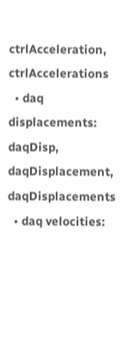ctrlAcceleration, ctrlAccelerations
  • daq displacements:           daqDisp, daqDisplacement, daqDisplacements
  • daq velocities: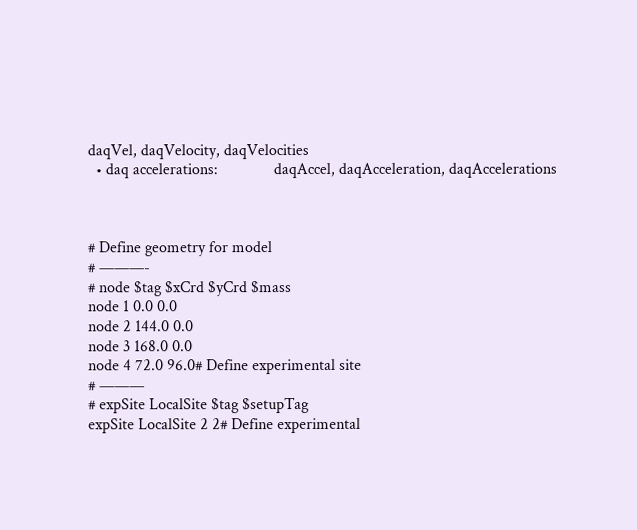daqVel, daqVelocity, daqVelocities
  • daq accelerations:              daqAccel, daqAcceleration, daqAccelerations



# Define geometry for model
# ———-
# node $tag $xCrd $yCrd $mass
node 1 0.0 0.0
node 2 144.0 0.0
node 3 168.0 0.0
node 4 72.0 96.0# Define experimental site
# ———
# expSite LocalSite $tag $setupTag
expSite LocalSite 2 2# Define experimental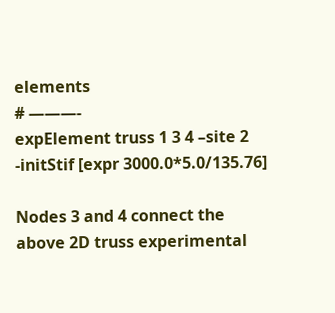elements
# ———-
expElement truss 1 3 4 –site 2 -initStif [expr 3000.0*5.0/135.76]

Nodes 3 and 4 connect the above 2D truss experimental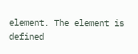element. The element is defined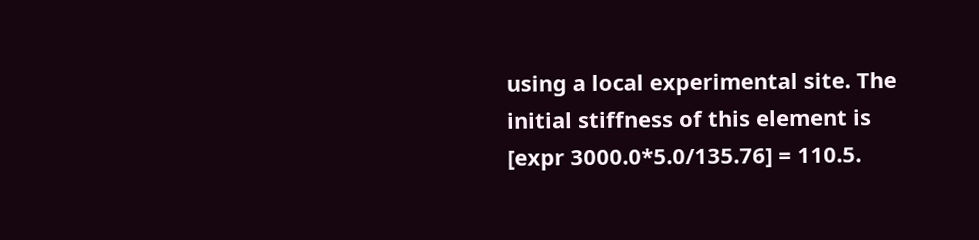using a local experimental site. The initial stiffness of this element is [expr 3000.0*5.0/135.76] = 110.5.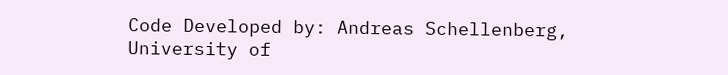Code Developed by: Andreas Schellenberg, University of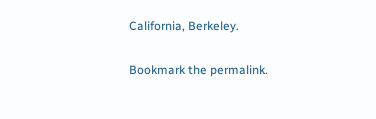California, Berkeley.

Bookmark the permalink.